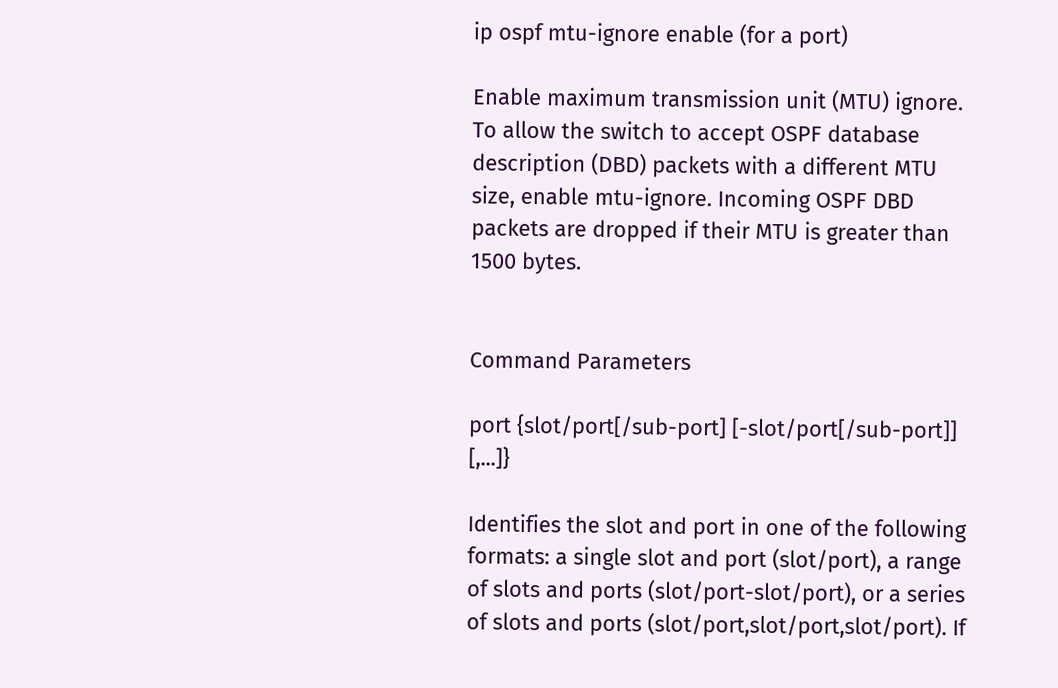ip ospf mtu-ignore enable (for a port)

Enable maximum transmission unit (MTU) ignore. To allow the switch to accept OSPF database description (DBD) packets with a different MTU size, enable mtu-ignore. Incoming OSPF DBD packets are dropped if their MTU is greater than 1500 bytes.


Command Parameters

port {slot/port[/sub-port] [-slot/port[/sub-port]] [,...]}

Identifies the slot and port in one of the following formats: a single slot and port (slot/port), a range of slots and ports (slot/port-slot/port), or a series of slots and ports (slot/port,slot/port,slot/port). If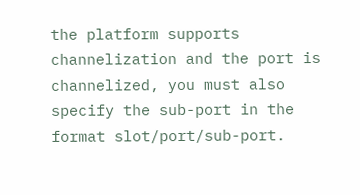the platform supports channelization and the port is channelized, you must also specify the sub-port in the format slot/port/sub-port.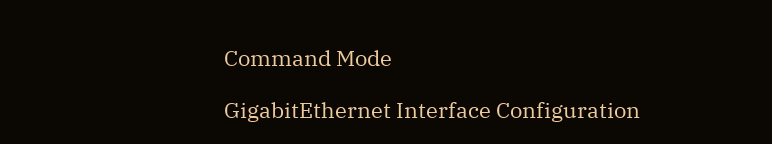Command Mode

GigabitEthernet Interface Configuration